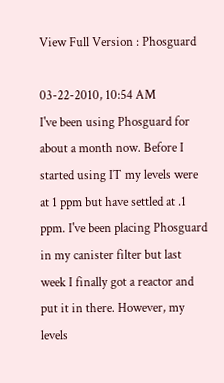View Full Version : Phosguard

03-22-2010, 10:54 AM
I've been using Phosguard for about a month now. Before I started using IT my levels were at 1 ppm but have settled at .1 ppm. I've been placing Phosguard in my canister filter but last week I finally got a reactor and put it in there. However, my levels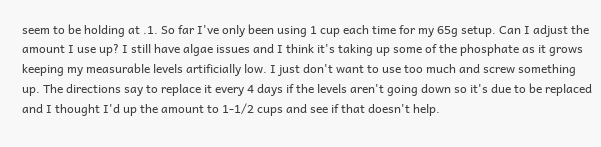seem to be holding at .1. So far I've only been using 1 cup each time for my 65g setup. Can I adjust the amount I use up? I still have algae issues and I think it's taking up some of the phosphate as it grows keeping my measurable levels artificially low. I just don't want to use too much and screw something up. The directions say to replace it every 4 days if the levels aren't going down so it's due to be replaced and I thought I'd up the amount to 1-1/2 cups and see if that doesn't help.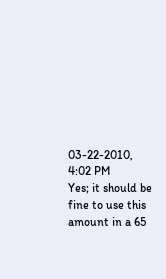03-22-2010, 4:02 PM
Yes; it should be fine to use this amount in a 65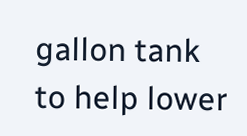gallon tank to help lower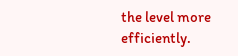the level more efficiently.